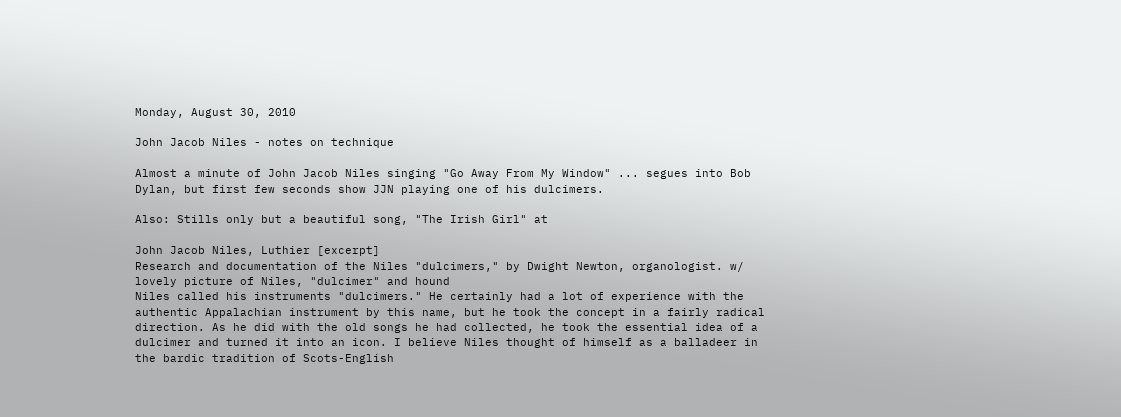Monday, August 30, 2010

John Jacob Niles - notes on technique

Almost a minute of John Jacob Niles singing "Go Away From My Window" ... segues into Bob Dylan, but first few seconds show JJN playing one of his dulcimers.

Also: Stills only but a beautiful song, "The Irish Girl" at

John Jacob Niles, Luthier [excerpt]
Research and documentation of the Niles "dulcimers," by Dwight Newton, organologist. w/ lovely picture of Niles, "dulcimer" and hound
Niles called his instruments "dulcimers." He certainly had a lot of experience with the authentic Appalachian instrument by this name, but he took the concept in a fairly radical direction. As he did with the old songs he had collected, he took the essential idea of a dulcimer and turned it into an icon. I believe Niles thought of himself as a balladeer in the bardic tradition of Scots-English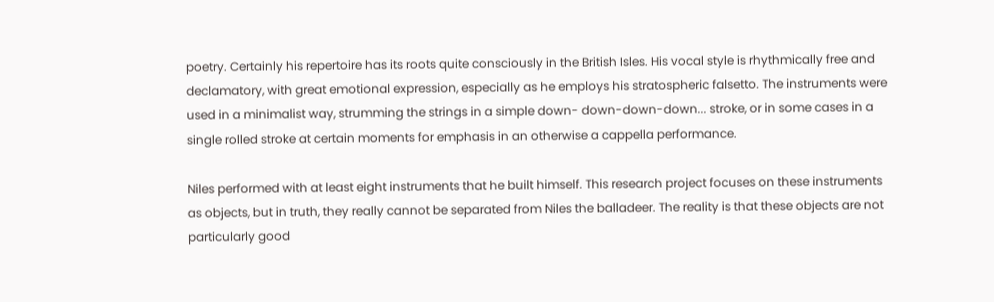poetry. Certainly his repertoire has its roots quite consciously in the British Isles. His vocal style is rhythmically free and declamatory, with great emotional expression, especially as he employs his stratospheric falsetto. The instruments were used in a minimalist way, strumming the strings in a simple down- down-down-down... stroke, or in some cases in a single rolled stroke at certain moments for emphasis in an otherwise a cappella performance.

Niles performed with at least eight instruments that he built himself. This research project focuses on these instruments as objects, but in truth, they really cannot be separated from Niles the balladeer. The reality is that these objects are not particularly good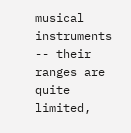musical instruments -- their ranges are quite limited,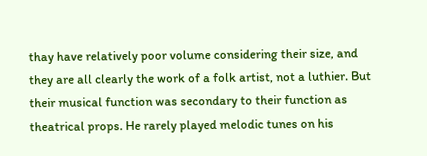thay have relatively poor volume considering their size, and they are all clearly the work of a folk artist, not a luthier. But their musical function was secondary to their function as theatrical props. He rarely played melodic tunes on his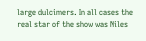large dulcimers. In all cases the real star of the show was Niles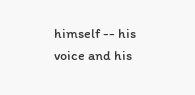himself -- his voice and his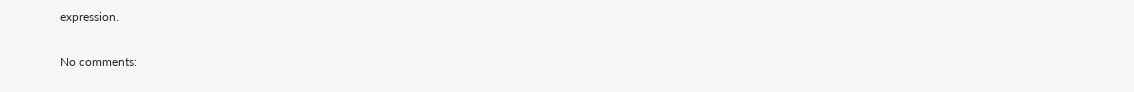expression.

No comments: